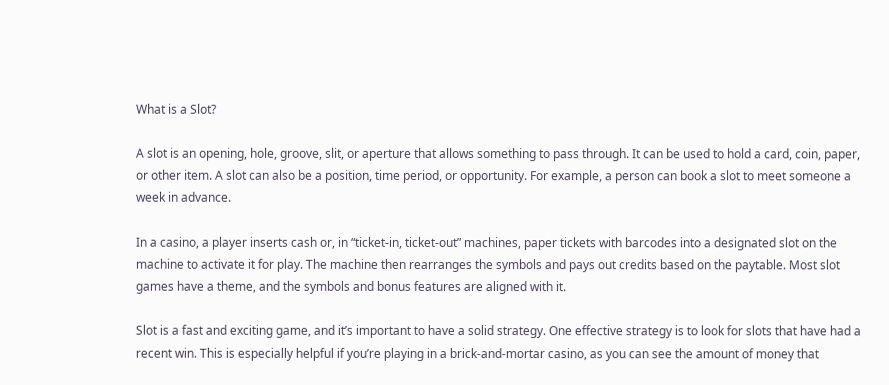What is a Slot?

A slot is an opening, hole, groove, slit, or aperture that allows something to pass through. It can be used to hold a card, coin, paper, or other item. A slot can also be a position, time period, or opportunity. For example, a person can book a slot to meet someone a week in advance.

In a casino, a player inserts cash or, in “ticket-in, ticket-out” machines, paper tickets with barcodes into a designated slot on the machine to activate it for play. The machine then rearranges the symbols and pays out credits based on the paytable. Most slot games have a theme, and the symbols and bonus features are aligned with it.

Slot is a fast and exciting game, and it’s important to have a solid strategy. One effective strategy is to look for slots that have had a recent win. This is especially helpful if you’re playing in a brick-and-mortar casino, as you can see the amount of money that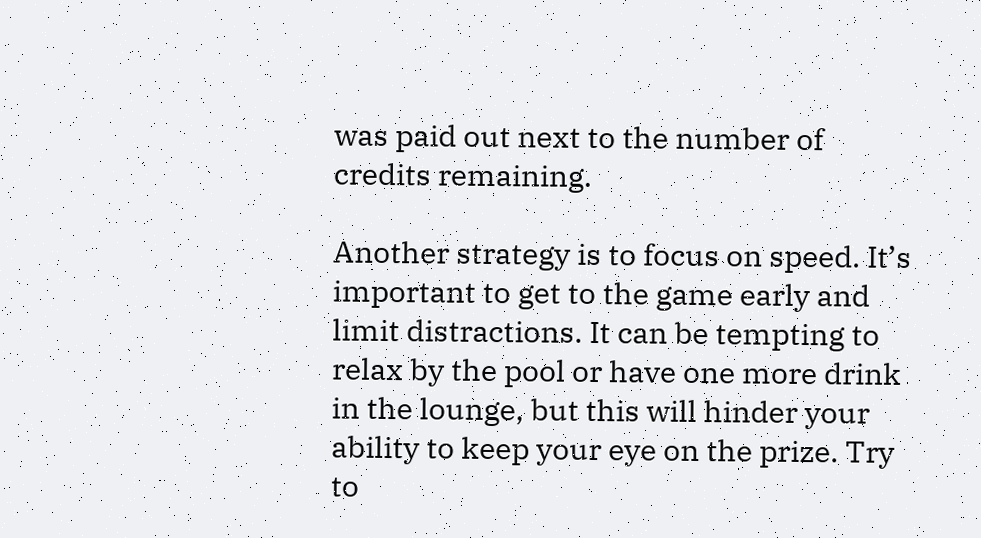was paid out next to the number of credits remaining.

Another strategy is to focus on speed. It’s important to get to the game early and limit distractions. It can be tempting to relax by the pool or have one more drink in the lounge, but this will hinder your ability to keep your eye on the prize. Try to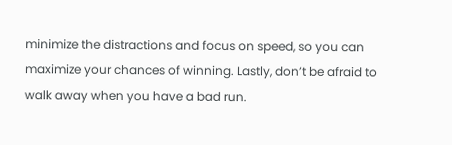minimize the distractions and focus on speed, so you can maximize your chances of winning. Lastly, don’t be afraid to walk away when you have a bad run.